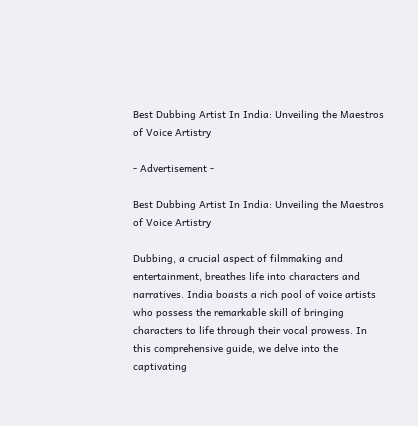Best Dubbing Artist In India: Unveiling the Maestros of Voice Artistry

- Advertisement -

Best Dubbing Artist In India: Unveiling the Maestros of Voice Artistry

Dubbing, a crucial aspect of filmmaking and entertainment, breathes life into characters and narratives. India boasts a rich pool of voice artists who possess the remarkable skill of bringing characters to life through their vocal prowess. In this comprehensive guide, we delve into the captivating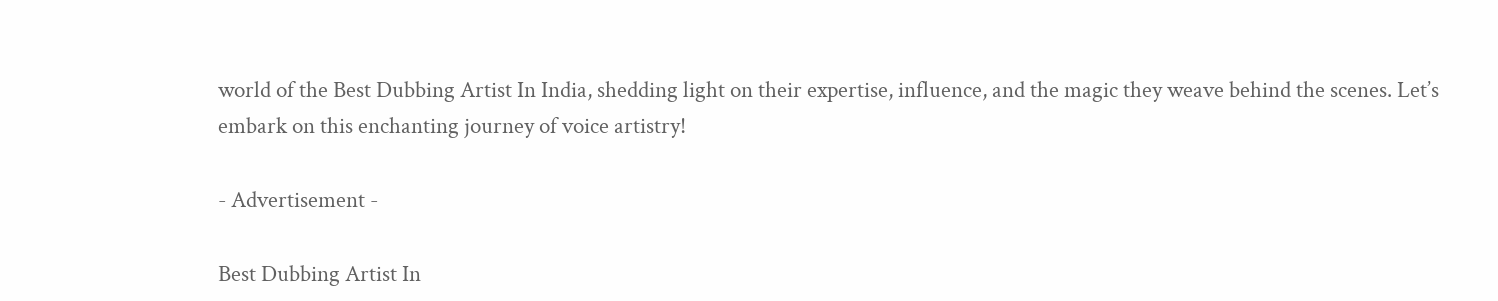world of the Best Dubbing Artist In India, shedding light on their expertise, influence, and the magic they weave behind the scenes. Let’s embark on this enchanting journey of voice artistry!

- Advertisement -

Best Dubbing Artist In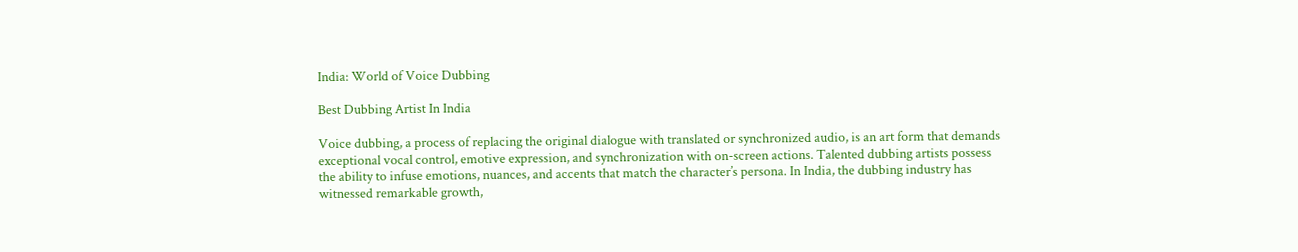India: World of Voice Dubbing

Best Dubbing Artist In India

Voice dubbing, a process of replacing the original dialogue with translated or synchronized audio, is an art form that demands exceptional vocal control, emotive expression, and synchronization with on-screen actions. Talented dubbing artists possess the ability to infuse emotions, nuances, and accents that match the character’s persona. In India, the dubbing industry has witnessed remarkable growth,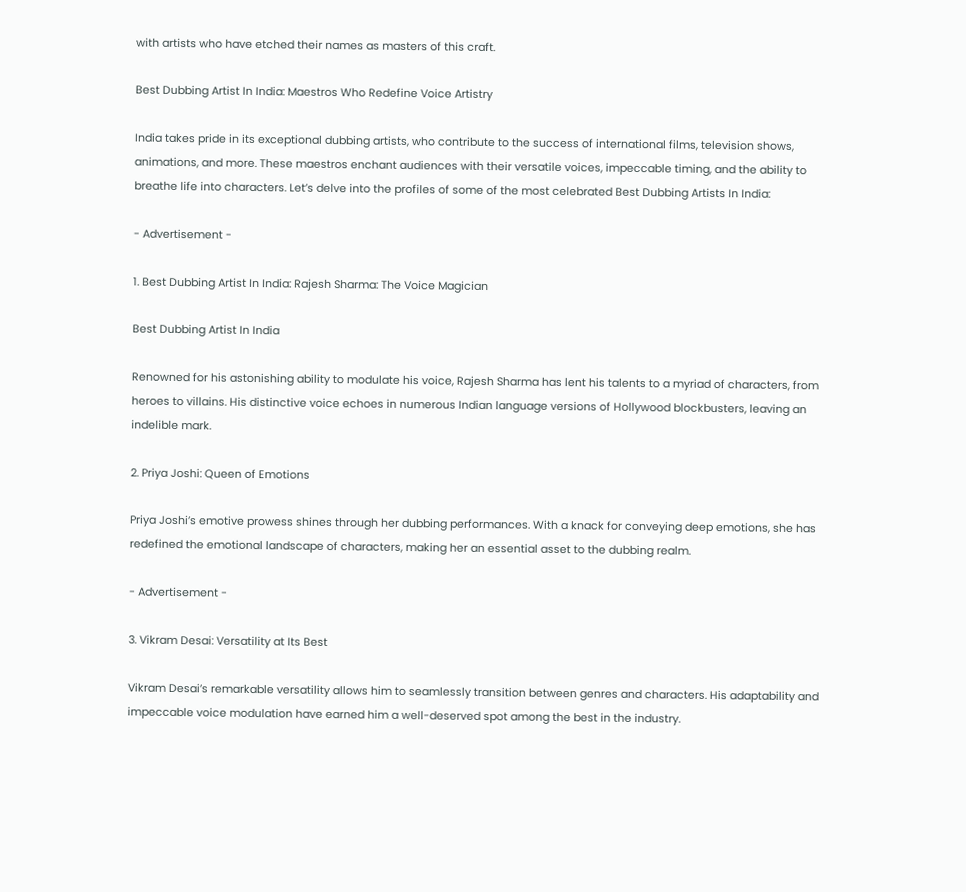with artists who have etched their names as masters of this craft.

Best Dubbing Artist In India: Maestros Who Redefine Voice Artistry

India takes pride in its exceptional dubbing artists, who contribute to the success of international films, television shows, animations, and more. These maestros enchant audiences with their versatile voices, impeccable timing, and the ability to breathe life into characters. Let’s delve into the profiles of some of the most celebrated Best Dubbing Artists In India:

- Advertisement -

1. Best Dubbing Artist In India: Rajesh Sharma: The Voice Magician

Best Dubbing Artist In India

Renowned for his astonishing ability to modulate his voice, Rajesh Sharma has lent his talents to a myriad of characters, from heroes to villains. His distinctive voice echoes in numerous Indian language versions of Hollywood blockbusters, leaving an indelible mark.

2. Priya Joshi: Queen of Emotions

Priya Joshi’s emotive prowess shines through her dubbing performances. With a knack for conveying deep emotions, she has redefined the emotional landscape of characters, making her an essential asset to the dubbing realm.

- Advertisement -

3. Vikram Desai: Versatility at Its Best

Vikram Desai’s remarkable versatility allows him to seamlessly transition between genres and characters. His adaptability and impeccable voice modulation have earned him a well-deserved spot among the best in the industry.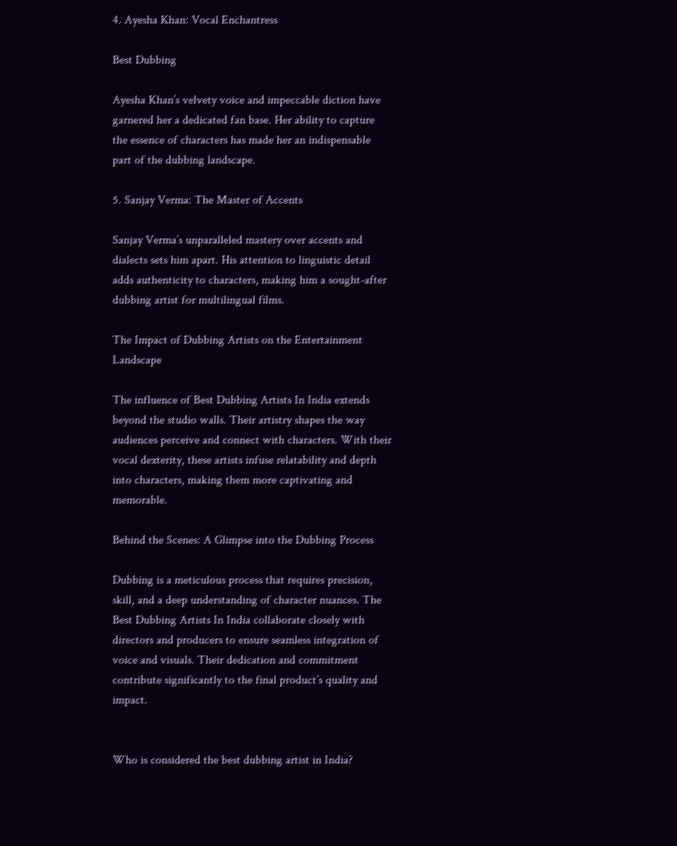4. Ayesha Khan: Vocal Enchantress

Best Dubbing

Ayesha Khan’s velvety voice and impeccable diction have garnered her a dedicated fan base. Her ability to capture the essence of characters has made her an indispensable part of the dubbing landscape.

5. Sanjay Verma: The Master of Accents

Sanjay Verma’s unparalleled mastery over accents and dialects sets him apart. His attention to linguistic detail adds authenticity to characters, making him a sought-after dubbing artist for multilingual films.

The Impact of Dubbing Artists on the Entertainment Landscape

The influence of Best Dubbing Artists In India extends beyond the studio walls. Their artistry shapes the way audiences perceive and connect with characters. With their vocal dexterity, these artists infuse relatability and depth into characters, making them more captivating and memorable.

Behind the Scenes: A Glimpse into the Dubbing Process

Dubbing is a meticulous process that requires precision, skill, and a deep understanding of character nuances. The Best Dubbing Artists In India collaborate closely with directors and producers to ensure seamless integration of voice and visuals. Their dedication and commitment contribute significantly to the final product’s quality and impact.


Who is considered the best dubbing artist in India?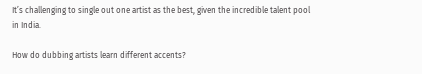It’s challenging to single out one artist as the best, given the incredible talent pool in India.

How do dubbing artists learn different accents?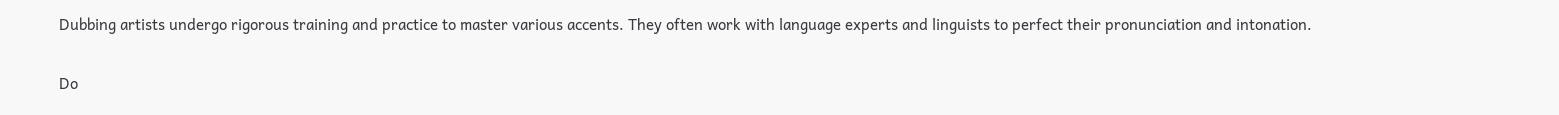Dubbing artists undergo rigorous training and practice to master various accents. They often work with language experts and linguists to perfect their pronunciation and intonation.

Do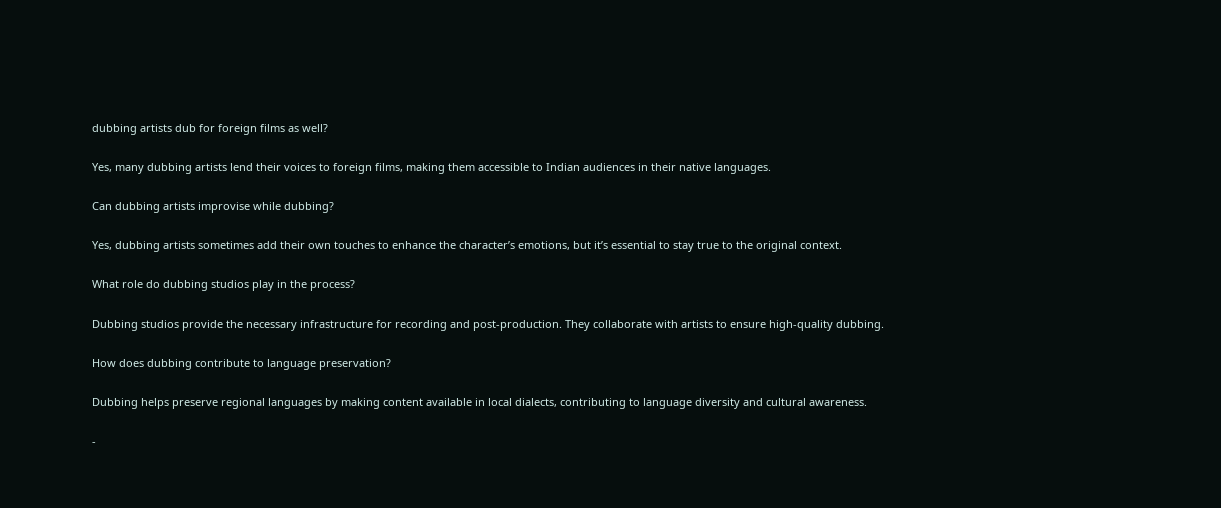dubbing artists dub for foreign films as well?

Yes, many dubbing artists lend their voices to foreign films, making them accessible to Indian audiences in their native languages.

Can dubbing artists improvise while dubbing?

Yes, dubbing artists sometimes add their own touches to enhance the character’s emotions, but it’s essential to stay true to the original context.

What role do dubbing studios play in the process?

Dubbing studios provide the necessary infrastructure for recording and post-production. They collaborate with artists to ensure high-quality dubbing.

How does dubbing contribute to language preservation?

Dubbing helps preserve regional languages by making content available in local dialects, contributing to language diversity and cultural awareness.

-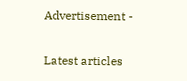Advertisement -

Latest articles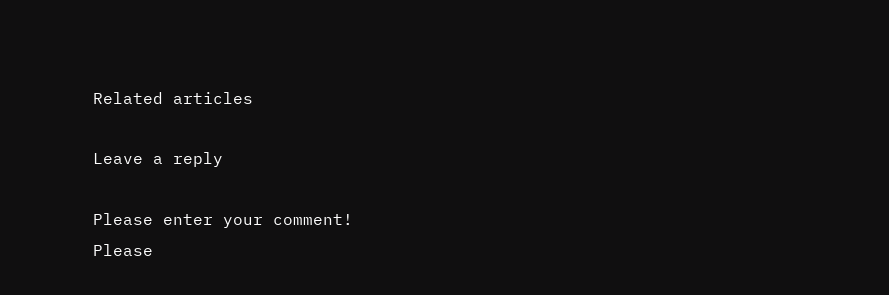Related articles

Leave a reply

Please enter your comment!
Please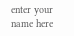enter your name here